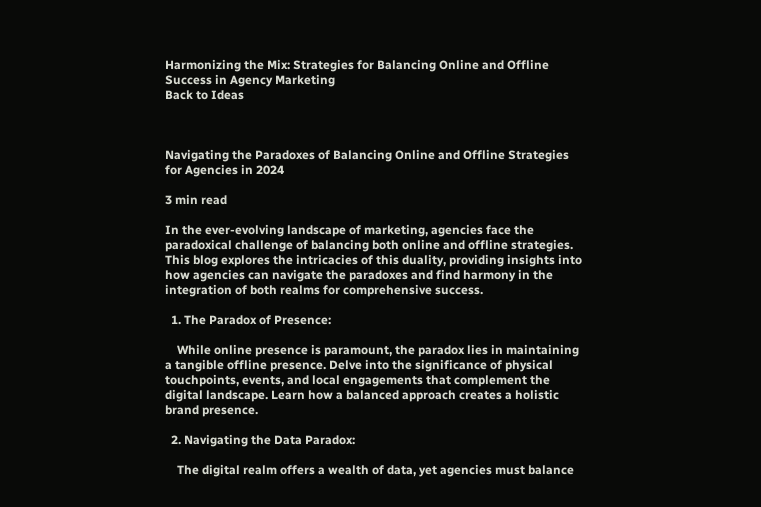Harmonizing the Mix: Strategies for Balancing Online and Offline Success in Agency Marketing
Back to Ideas



Navigating the Paradoxes of Balancing Online and Offline Strategies for Agencies in 2024

3 min read

In the ever-evolving landscape of marketing, agencies face the paradoxical challenge of balancing both online and offline strategies. This blog explores the intricacies of this duality, providing insights into how agencies can navigate the paradoxes and find harmony in the integration of both realms for comprehensive success.

  1. The Paradox of Presence:

    While online presence is paramount, the paradox lies in maintaining a tangible offline presence. Delve into the significance of physical touchpoints, events, and local engagements that complement the digital landscape. Learn how a balanced approach creates a holistic brand presence.

  2. Navigating the Data Paradox:

    The digital realm offers a wealth of data, yet agencies must balance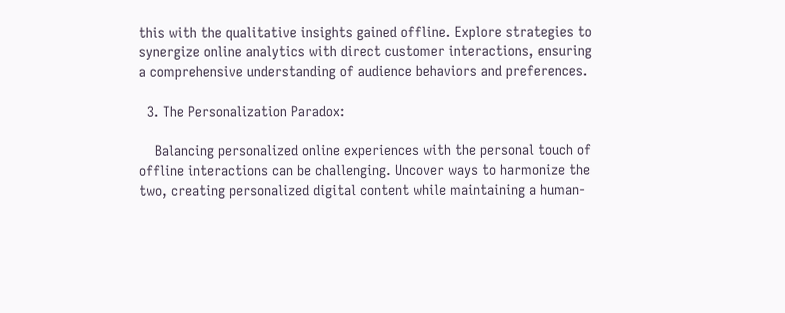this with the qualitative insights gained offline. Explore strategies to synergize online analytics with direct customer interactions, ensuring a comprehensive understanding of audience behaviors and preferences.

  3. The Personalization Paradox:

    Balancing personalized online experiences with the personal touch of offline interactions can be challenging. Uncover ways to harmonize the two, creating personalized digital content while maintaining a human-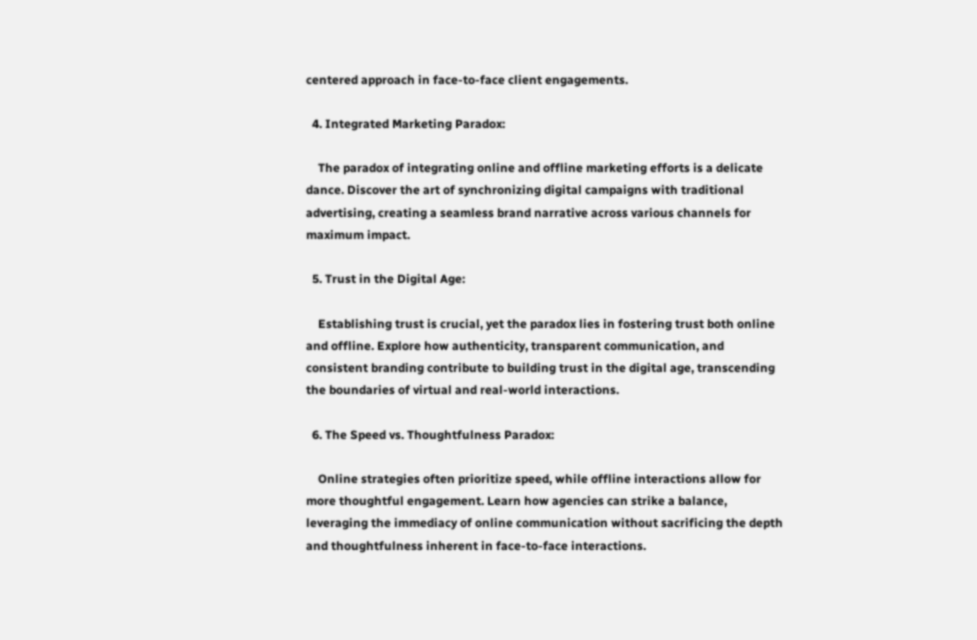centered approach in face-to-face client engagements.

  4. Integrated Marketing Paradox:

    The paradox of integrating online and offline marketing efforts is a delicate dance. Discover the art of synchronizing digital campaigns with traditional advertising, creating a seamless brand narrative across various channels for maximum impact.

  5. Trust in the Digital Age:

    Establishing trust is crucial, yet the paradox lies in fostering trust both online and offline. Explore how authenticity, transparent communication, and consistent branding contribute to building trust in the digital age, transcending the boundaries of virtual and real-world interactions.

  6. The Speed vs. Thoughtfulness Paradox:

    Online strategies often prioritize speed, while offline interactions allow for more thoughtful engagement. Learn how agencies can strike a balance, leveraging the immediacy of online communication without sacrificing the depth and thoughtfulness inherent in face-to-face interactions.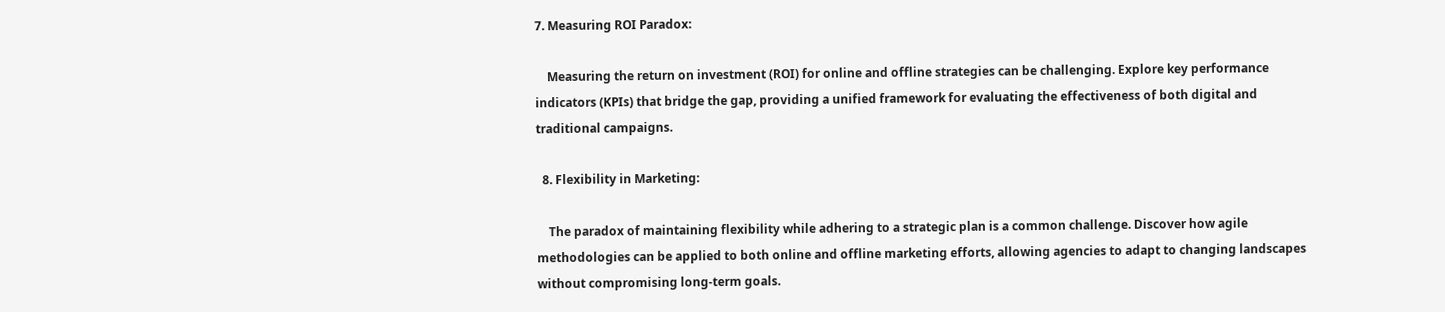7. Measuring ROI Paradox:

    Measuring the return on investment (ROI) for online and offline strategies can be challenging. Explore key performance indicators (KPIs) that bridge the gap, providing a unified framework for evaluating the effectiveness of both digital and traditional campaigns.

  8. Flexibility in Marketing:

    The paradox of maintaining flexibility while adhering to a strategic plan is a common challenge. Discover how agile methodologies can be applied to both online and offline marketing efforts, allowing agencies to adapt to changing landscapes without compromising long-term goals.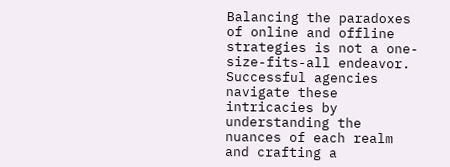Balancing the paradoxes of online and offline strategies is not a one-size-fits-all endeavor. Successful agencies navigate these intricacies by understanding the nuances of each realm and crafting a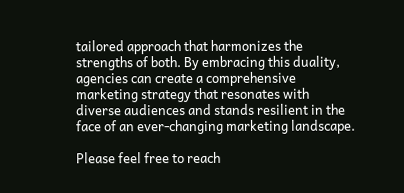tailored approach that harmonizes the strengths of both. By embracing this duality, agencies can create a comprehensive marketing strategy that resonates with diverse audiences and stands resilient in the face of an ever-changing marketing landscape.

Please feel free to reach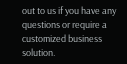out to us if you have any questions or require a customized business solution.